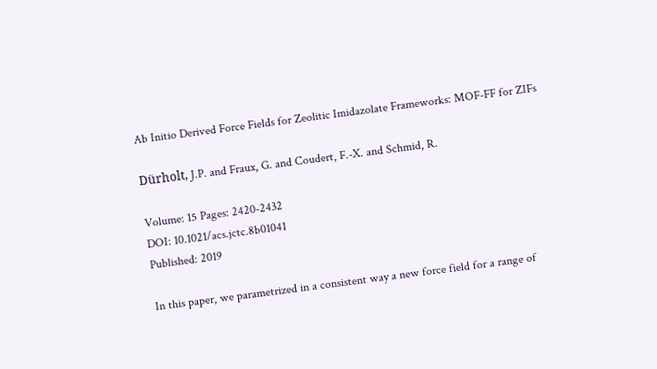Ab Initio Derived Force Fields for Zeolitic Imidazolate Frameworks: MOF-FF for ZIFs

Dürholt, J.P. and Fraux, G. and Coudert, F.-X. and Schmid, R.

Volume: 15 Pages: 2420-2432
DOI: 10.1021/acs.jctc.8b01041
Published: 2019

In this paper, we parametrized in a consistent way a new force field for a range of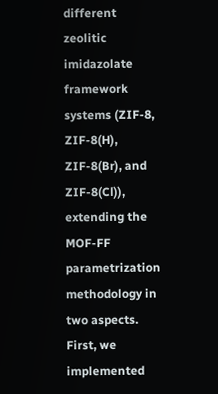different zeolitic imidazolate framework systems (ZIF-8, ZIF-8(H), ZIF-8(Br), and ZIF-8(Cl)), extending the MOF-FF parametrization methodology in two aspects. First, we implemented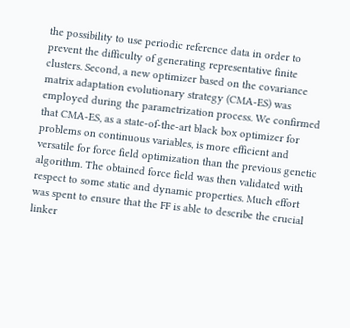the possibility to use periodic reference data in order to prevent the difficulty of generating representative finite clusters. Second, a new optimizer based on the covariance matrix adaptation evolutionary strategy (CMA-ES) was employed during the parametrization process. We confirmed that CMA-ES, as a state-of-the-art black box optimizer for problems on continuous variables, is more efficient and versatile for force field optimization than the previous genetic algorithm. The obtained force field was then validated with respect to some static and dynamic properties. Much effort was spent to ensure that the FF is able to describe the crucial linker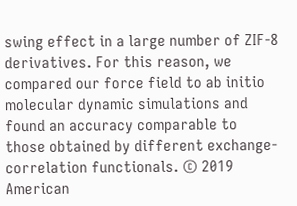swing effect in a large number of ZIF-8 derivatives. For this reason, we compared our force field to ab initio molecular dynamic simulations and found an accuracy comparable to those obtained by different exchange-correlation functionals. © 2019 American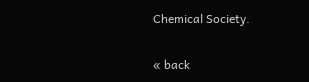Chemical Society.

« back